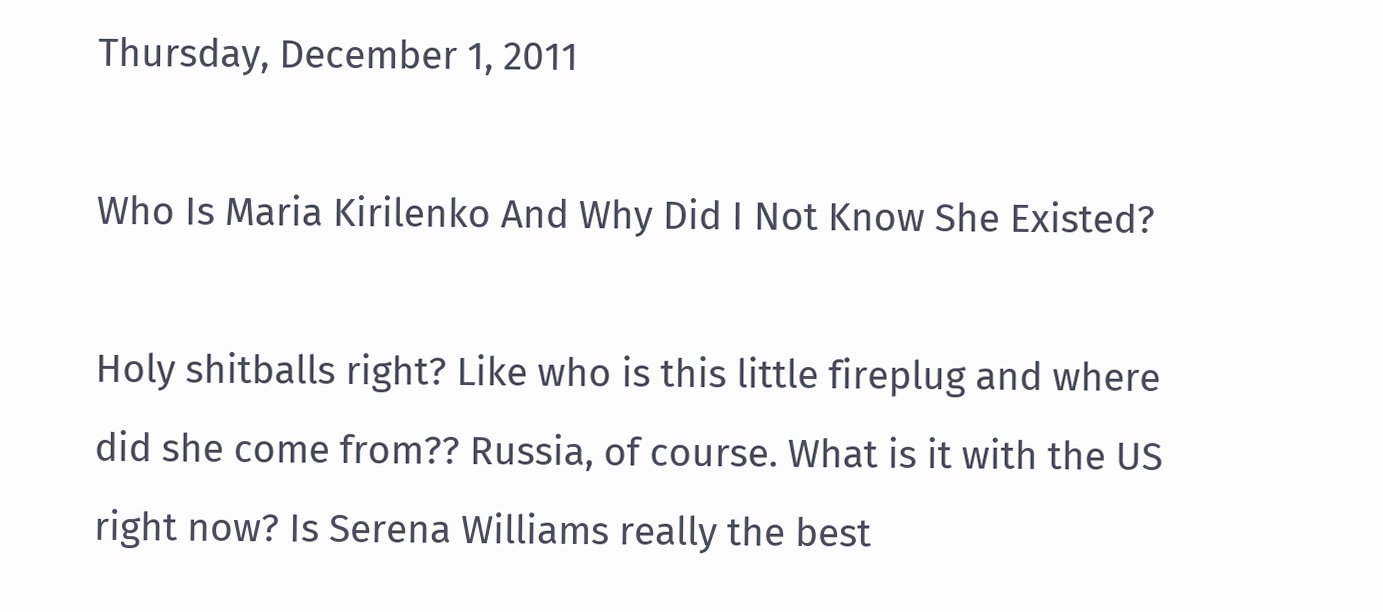Thursday, December 1, 2011

Who Is Maria Kirilenko And Why Did I Not Know She Existed?

Holy shitballs right? Like who is this little fireplug and where did she come from?? Russia, of course. What is it with the US right now? Is Serena Williams really the best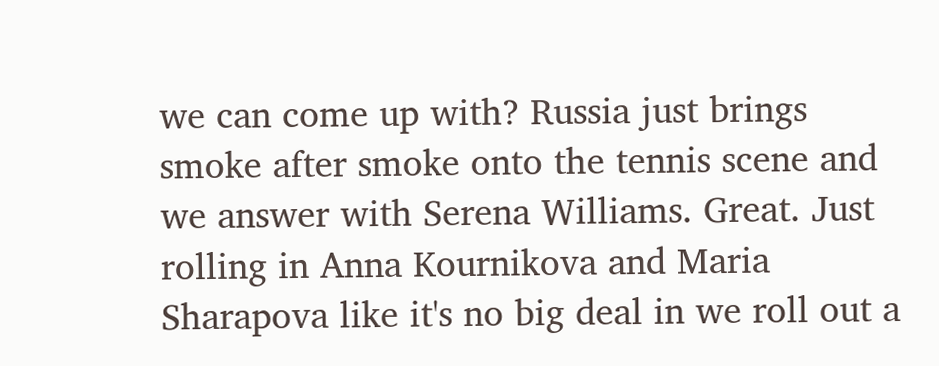we can come up with? Russia just brings smoke after smoke onto the tennis scene and we answer with Serena Williams. Great. Just rolling in Anna Kournikova and Maria Sharapova like it's no big deal in we roll out a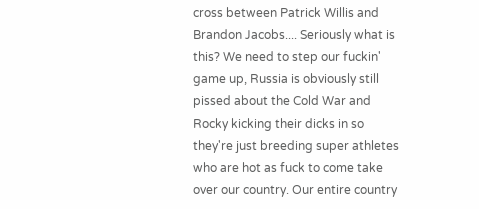cross between Patrick Willis and Brandon Jacobs.... Seriously what is this? We need to step our fuckin' game up, Russia is obviously still pissed about the Cold War and Rocky kicking their dicks in so they're just breeding super athletes who are hot as fuck to come take over our country. Our entire country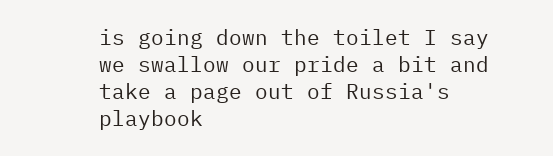is going down the toilet I say we swallow our pride a bit and take a page out of Russia's playbook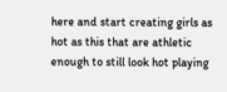here and start creating girls as hot as this that are athletic enough to still look hot playing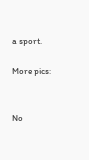a sport.

More pics:


No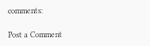comments:

Post a Comment